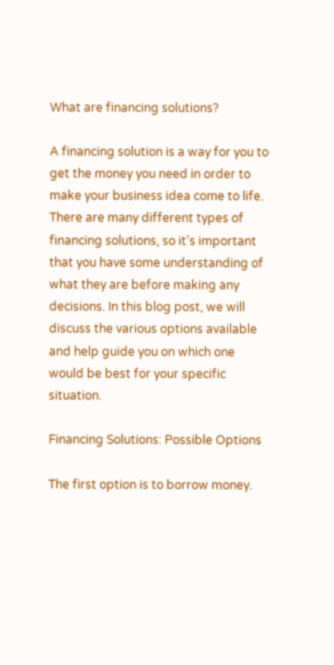What are financing solutions?

A financing solution is a way for you to get the money you need in order to make your business idea come to life. There are many different types of financing solutions, so it’s important that you have some understanding of what they are before making any decisions. In this blog post, we will discuss the various options available and help guide you on which one would be best for your specific situation.

Financing Solutions: Possible Options

The first option is to borrow money.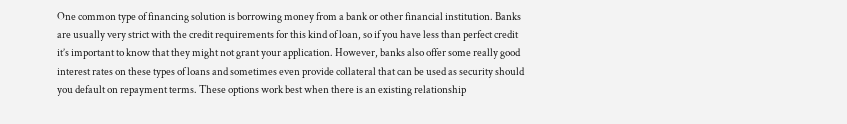One common type of financing solution is borrowing money from a bank or other financial institution. Banks are usually very strict with the credit requirements for this kind of loan, so if you have less than perfect credit it’s important to know that they might not grant your application. However, banks also offer some really good interest rates on these types of loans and sometimes even provide collateral that can be used as security should you default on repayment terms. These options work best when there is an existing relationship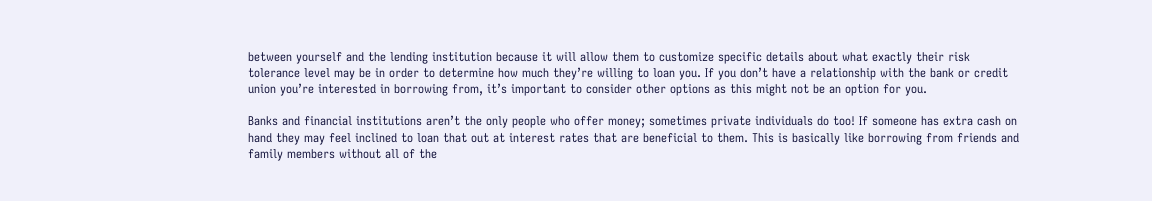between yourself and the lending institution because it will allow them to customize specific details about what exactly their risk tolerance level may be in order to determine how much they’re willing to loan you. If you don’t have a relationship with the bank or credit union you’re interested in borrowing from, it’s important to consider other options as this might not be an option for you.

Banks and financial institutions aren’t the only people who offer money; sometimes private individuals do too! If someone has extra cash on hand they may feel inclined to loan that out at interest rates that are beneficial to them. This is basically like borrowing from friends and family members without all of the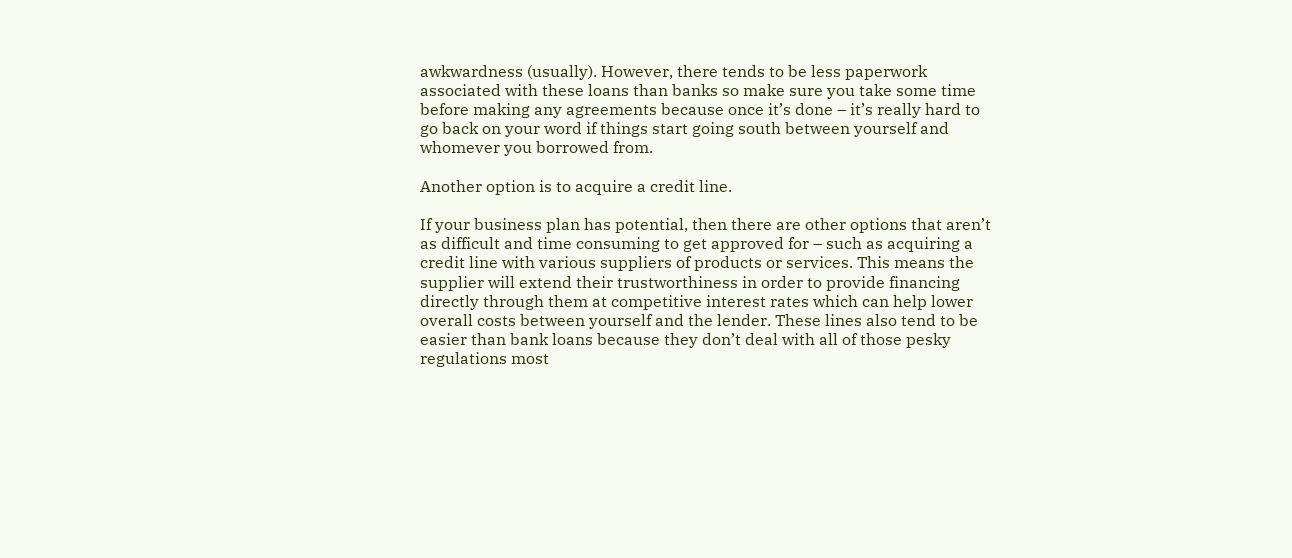awkwardness (usually). However, there tends to be less paperwork associated with these loans than banks so make sure you take some time before making any agreements because once it’s done – it’s really hard to go back on your word if things start going south between yourself and whomever you borrowed from.

Another option is to acquire a credit line.

If your business plan has potential, then there are other options that aren’t as difficult and time consuming to get approved for – such as acquiring a credit line with various suppliers of products or services. This means the supplier will extend their trustworthiness in order to provide financing directly through them at competitive interest rates which can help lower overall costs between yourself and the lender. These lines also tend to be easier than bank loans because they don’t deal with all of those pesky regulations most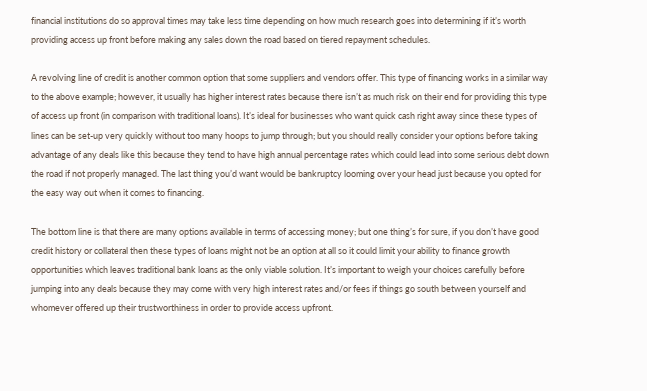financial institutions do so approval times may take less time depending on how much research goes into determining if it’s worth providing access up front before making any sales down the road based on tiered repayment schedules.

A revolving line of credit is another common option that some suppliers and vendors offer. This type of financing works in a similar way to the above example; however, it usually has higher interest rates because there isn’t as much risk on their end for providing this type of access up front (in comparison with traditional loans). It’s ideal for businesses who want quick cash right away since these types of lines can be set-up very quickly without too many hoops to jump through; but you should really consider your options before taking advantage of any deals like this because they tend to have high annual percentage rates which could lead into some serious debt down the road if not properly managed. The last thing you’d want would be bankruptcy looming over your head just because you opted for the easy way out when it comes to financing.

The bottom line is that there are many options available in terms of accessing money; but one thing’s for sure, if you don’t have good credit history or collateral then these types of loans might not be an option at all so it could limit your ability to finance growth opportunities which leaves traditional bank loans as the only viable solution. It’s important to weigh your choices carefully before jumping into any deals because they may come with very high interest rates and/or fees if things go south between yourself and whomever offered up their trustworthiness in order to provide access upfront.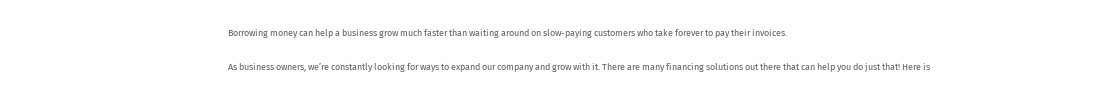Borrowing money can help a business grow much faster than waiting around on slow-paying customers who take forever to pay their invoices.

As business owners, we’re constantly looking for ways to expand our company and grow with it. There are many financing solutions out there that can help you do just that! Here is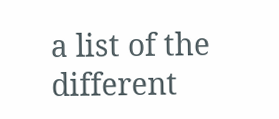a list of the different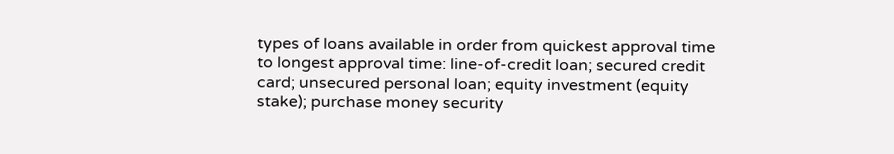types of loans available in order from quickest approval time to longest approval time: line-of-credit loan; secured credit card; unsecured personal loan; equity investment (equity stake); purchase money security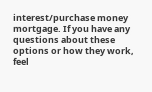interest/purchase money mortgage. If you have any questions about these options or how they work, feel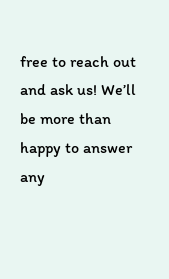free to reach out and ask us! We’ll be more than happy to answer any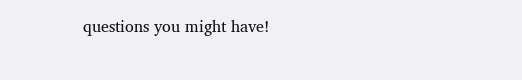questions you might have!